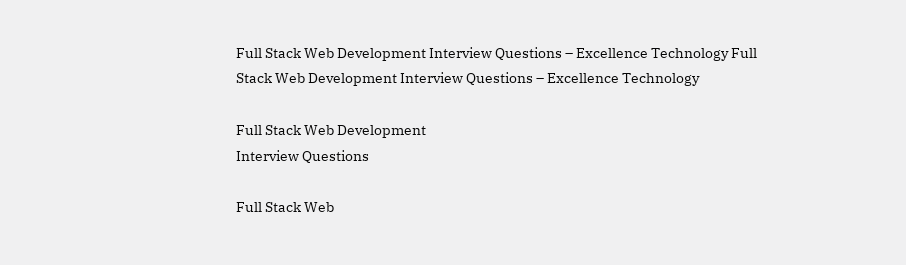Full Stack Web Development Interview Questions – Excellence Technology Full Stack Web Development Interview Questions – Excellence Technology

Full Stack Web Development
Interview Questions

Full Stack Web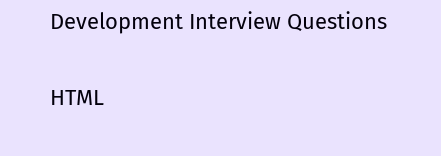Development Interview Questions

HTML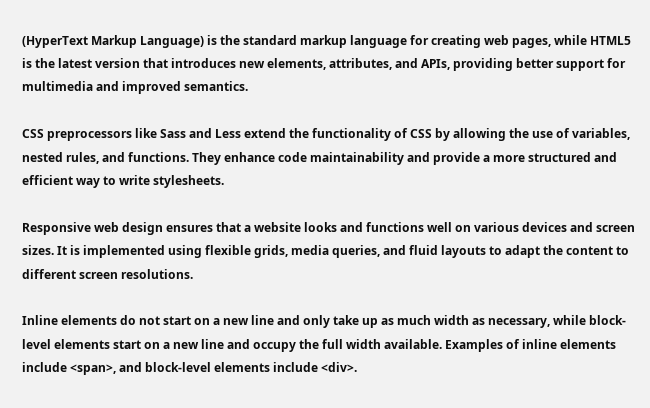(HyperText Markup Language) is the standard markup language for creating web pages, while HTML5 is the latest version that introduces new elements, attributes, and APIs, providing better support for multimedia and improved semantics.

CSS preprocessors like Sass and Less extend the functionality of CSS by allowing the use of variables, nested rules, and functions. They enhance code maintainability and provide a more structured and efficient way to write stylesheets.

Responsive web design ensures that a website looks and functions well on various devices and screen sizes. It is implemented using flexible grids, media queries, and fluid layouts to adapt the content to different screen resolutions.

Inline elements do not start on a new line and only take up as much width as necessary, while block-level elements start on a new line and occupy the full width available. Examples of inline elements include <span>, and block-level elements include <div>.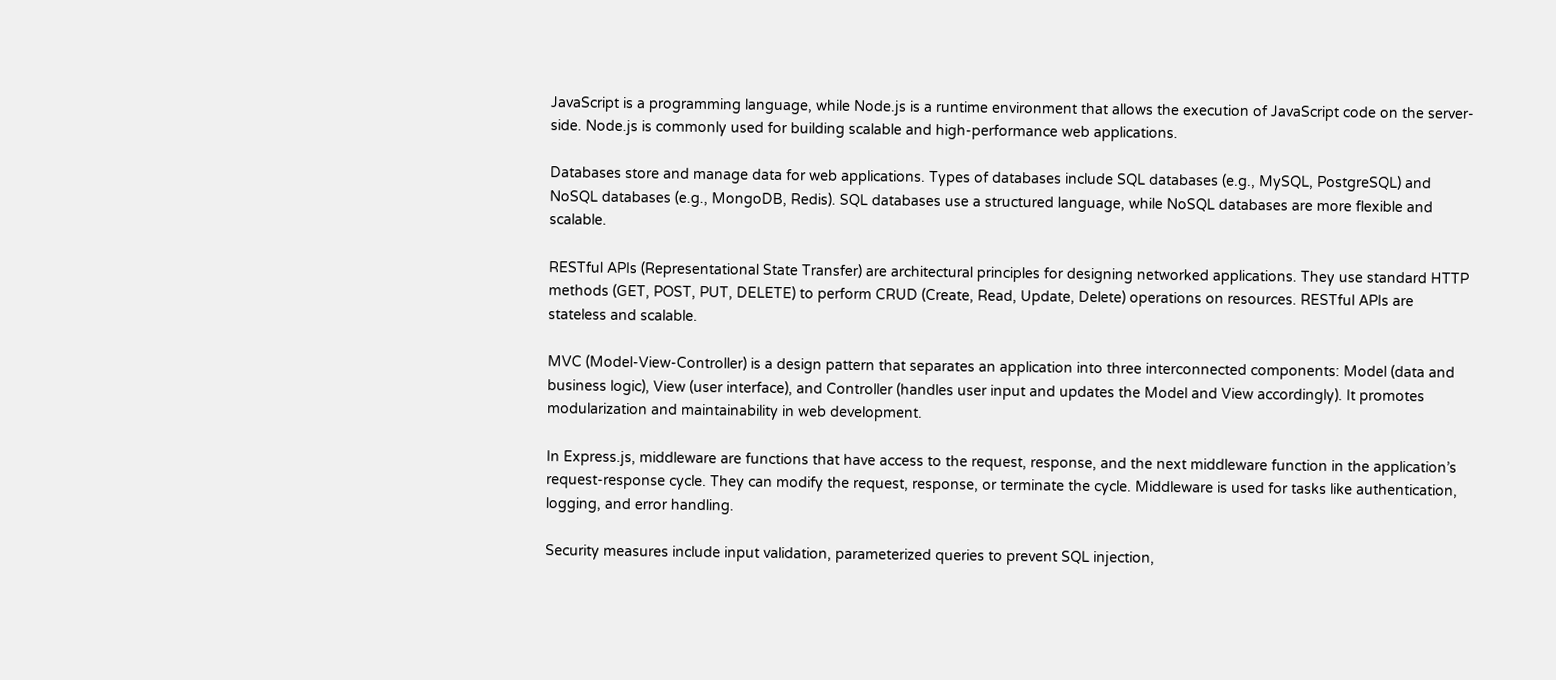JavaScript is a programming language, while Node.js is a runtime environment that allows the execution of JavaScript code on the server-side. Node.js is commonly used for building scalable and high-performance web applications.

Databases store and manage data for web applications. Types of databases include SQL databases (e.g., MySQL, PostgreSQL) and NoSQL databases (e.g., MongoDB, Redis). SQL databases use a structured language, while NoSQL databases are more flexible and scalable.

RESTful APIs (Representational State Transfer) are architectural principles for designing networked applications. They use standard HTTP methods (GET, POST, PUT, DELETE) to perform CRUD (Create, Read, Update, Delete) operations on resources. RESTful APIs are stateless and scalable.

MVC (Model-View-Controller) is a design pattern that separates an application into three interconnected components: Model (data and business logic), View (user interface), and Controller (handles user input and updates the Model and View accordingly). It promotes modularization and maintainability in web development.

In Express.js, middleware are functions that have access to the request, response, and the next middleware function in the application’s request-response cycle. They can modify the request, response, or terminate the cycle. Middleware is used for tasks like authentication, logging, and error handling.

Security measures include input validation, parameterized queries to prevent SQL injection,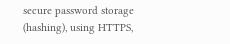secure password storage (hashing), using HTTPS,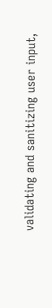validating and sanitizing user input,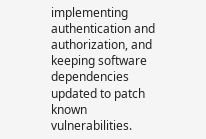implementing authentication and authorization, and keeping software dependencies updated to patch known vulnerabilities.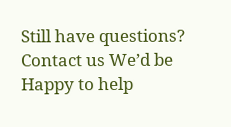Still have questions? Contact us We’d be Happy to help